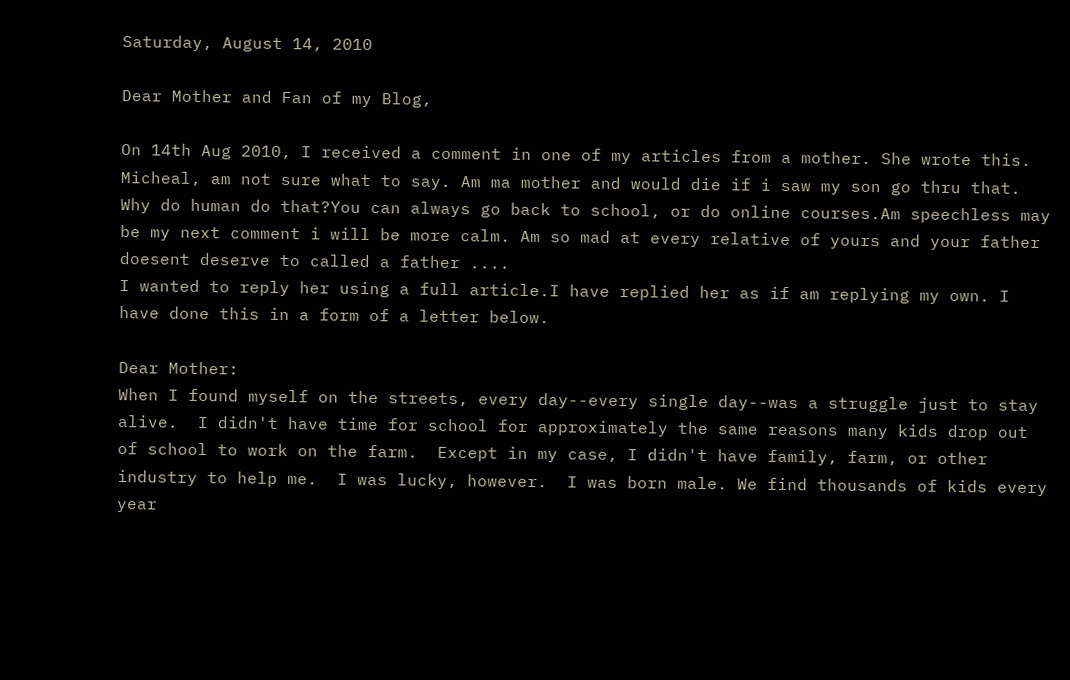Saturday, August 14, 2010

Dear Mother and Fan of my Blog,

On 14th Aug 2010, I received a comment in one of my articles from a mother. She wrote this.
Micheal, am not sure what to say. Am ma mother and would die if i saw my son go thru that. Why do human do that?You can always go back to school, or do online courses.Am speechless may be my next comment i will be more calm. Am so mad at every relative of yours and your father doesent deserve to called a father ....
I wanted to reply her using a full article.I have replied her as if am replying my own. I have done this in a form of a letter below.

Dear Mother:
When I found myself on the streets, every day--every single day--was a struggle just to stay alive.  I didn't have time for school for approximately the same reasons many kids drop out of school to work on the farm.  Except in my case, I didn't have family, farm, or other industry to help me.  I was lucky, however.  I was born male. We find thousands of kids every year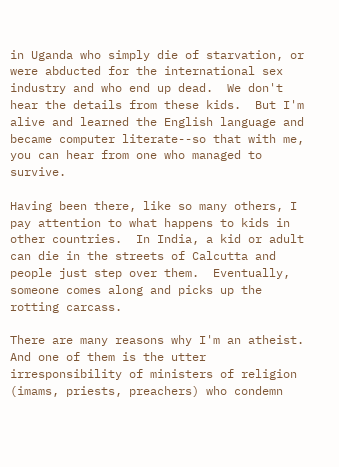in Uganda who simply die of starvation, or were abducted for the international sex industry and who end up dead.  We don't hear the details from these kids.  But I'm alive and learned the English language and became computer literate--so that with me, you can hear from one who managed to survive.

Having been there, like so many others, I pay attention to what happens to kids in other countries.  In India, a kid or adult can die in the streets of Calcutta and people just step over them.  Eventually, someone comes along and picks up the rotting carcass.

There are many reasons why I'm an atheist.  And one of them is the utter irresponsibility of ministers of religion (imams, priests, preachers) who condemn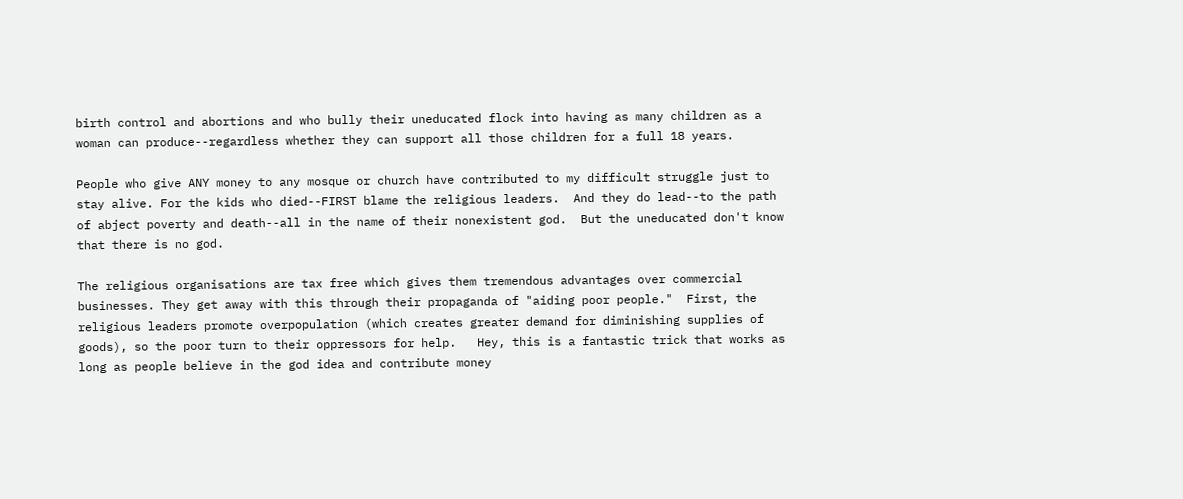birth control and abortions and who bully their uneducated flock into having as many children as a woman can produce--regardless whether they can support all those children for a full 18 years.

People who give ANY money to any mosque or church have contributed to my difficult struggle just to stay alive. For the kids who died--FIRST blame the religious leaders.  And they do lead--to the path of abject poverty and death--all in the name of their nonexistent god.  But the uneducated don't know that there is no god.

The religious organisations are tax free which gives them tremendous advantages over commercial businesses. They get away with this through their propaganda of "aiding poor people."  First, the religious leaders promote overpopulation (which creates greater demand for diminishing supplies of goods), so the poor turn to their oppressors for help.   Hey, this is a fantastic trick that works as long as people believe in the god idea and contribute money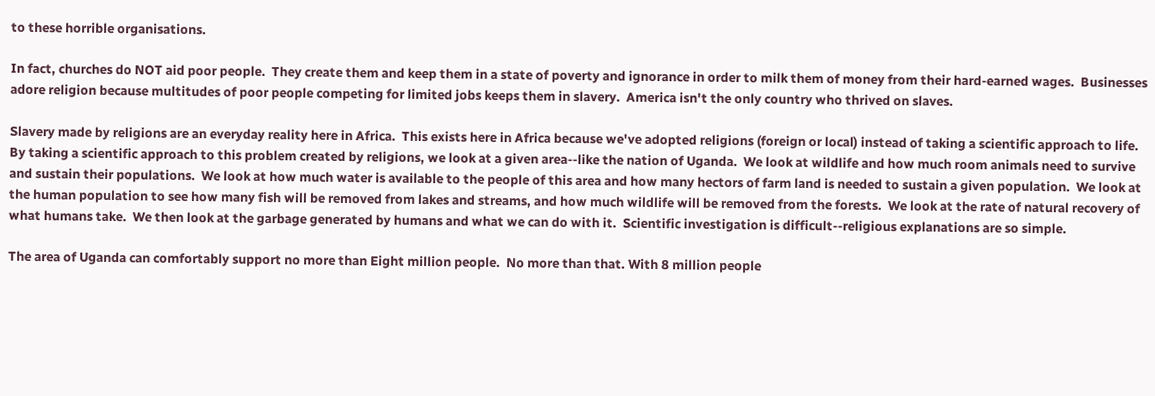to these horrible organisations.

In fact, churches do NOT aid poor people.  They create them and keep them in a state of poverty and ignorance in order to milk them of money from their hard-earned wages.  Businesses adore religion because multitudes of poor people competing for limited jobs keeps them in slavery.  America isn't the only country who thrived on slaves.

Slavery made by religions are an everyday reality here in Africa.  This exists here in Africa because we've adopted religions (foreign or local) instead of taking a scientific approach to life.  By taking a scientific approach to this problem created by religions, we look at a given area--like the nation of Uganda.  We look at wildlife and how much room animals need to survive and sustain their populations.  We look at how much water is available to the people of this area and how many hectors of farm land is needed to sustain a given population.  We look at the human population to see how many fish will be removed from lakes and streams, and how much wildlife will be removed from the forests.  We look at the rate of natural recovery of what humans take.  We then look at the garbage generated by humans and what we can do with it.  Scientific investigation is difficult--religious explanations are so simple.

The area of Uganda can comfortably support no more than Eight million people.  No more than that. With 8 million people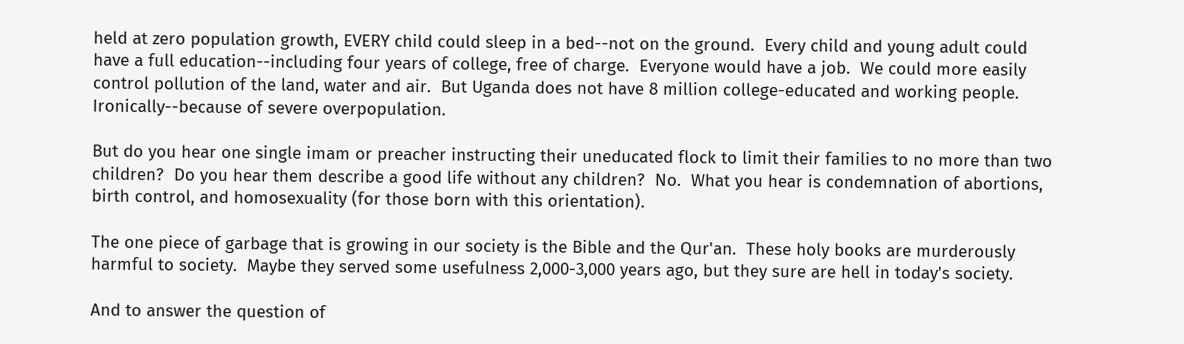held at zero population growth, EVERY child could sleep in a bed--not on the ground.  Every child and young adult could have a full education--including four years of college, free of charge.  Everyone would have a job.  We could more easily control pollution of the land, water and air.  But Uganda does not have 8 million college-educated and working people.   Ironically--because of severe overpopulation.

But do you hear one single imam or preacher instructing their uneducated flock to limit their families to no more than two children?  Do you hear them describe a good life without any children?  No.  What you hear is condemnation of abortions, birth control, and homosexuality (for those born with this orientation).

The one piece of garbage that is growing in our society is the Bible and the Qur'an.  These holy books are murderously harmful to society.  Maybe they served some usefulness 2,000-3,000 years ago, but they sure are hell in today's society.

And to answer the question of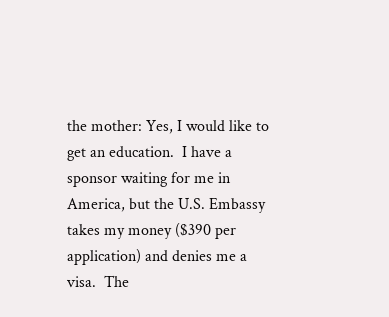the mother: Yes, I would like to get an education.  I have a sponsor waiting for me in America, but the U.S. Embassy takes my money ($390 per application) and denies me a visa.  The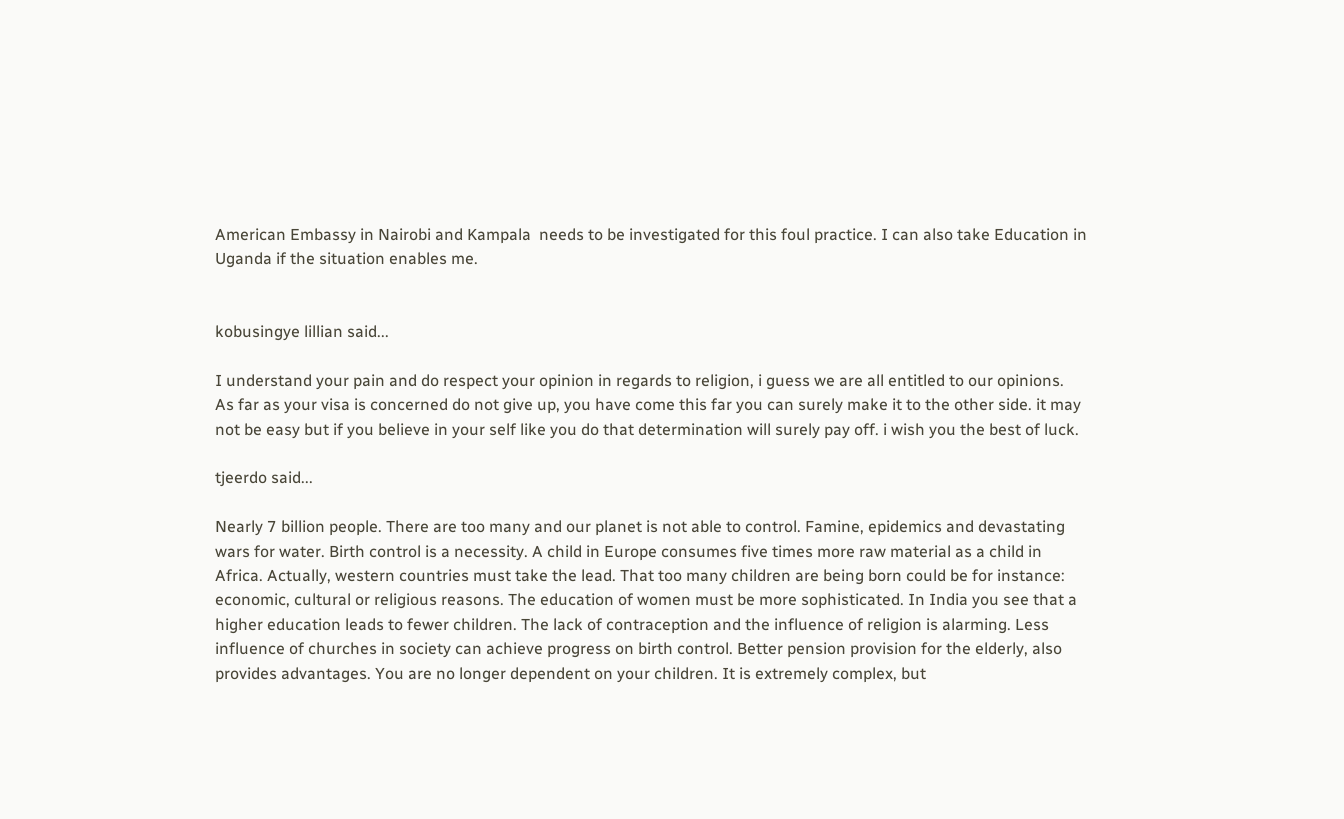American Embassy in Nairobi and Kampala  needs to be investigated for this foul practice. I can also take Education in Uganda if the situation enables me.


kobusingye lillian said...

I understand your pain and do respect your opinion in regards to religion, i guess we are all entitled to our opinions.
As far as your visa is concerned do not give up, you have come this far you can surely make it to the other side. it may not be easy but if you believe in your self like you do that determination will surely pay off. i wish you the best of luck.

tjeerdo said...

Nearly 7 billion people. There are too many and our planet is not able to control. Famine, epidemics and devastating wars for water. Birth control is a necessity. A child in Europe consumes five times more raw material as a child in Africa. Actually, western countries must take the lead. That too many children are being born could be for instance: economic, cultural or religious reasons. The education of women must be more sophisticated. In India you see that a higher education leads to fewer children. The lack of contraception and the influence of religion is alarming. Less influence of churches in society can achieve progress on birth control. Better pension provision for the elderly, also provides advantages. You are no longer dependent on your children. It is extremely complex, but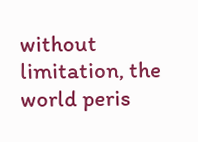without limitation, the world peris